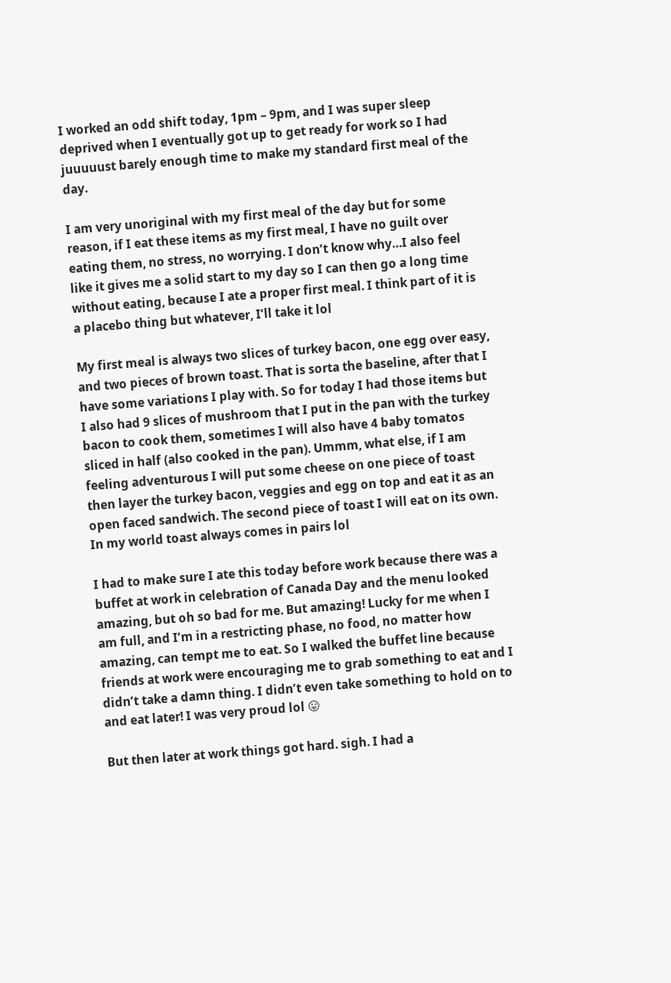I worked an odd shift today, 1pm – 9pm, and I was super sleep deprived when I eventually got up to get ready for work so I had juuuuust barely enough time to make my standard first meal of the day.

I am very unoriginal with my first meal of the day but for some reason, if I eat these items as my first meal, I have no guilt over eating them, no stress, no worrying. I don’t know why…I also feel like it gives me a solid start to my day so I can then go a long time without eating, because I ate a proper first meal. I think part of it is a placebo thing but whatever, I’ll take it lol

My first meal is always two slices of turkey bacon, one egg over easy, and two pieces of brown toast. That is sorta the baseline, after that I have some variations I play with. So for today I had those items but I also had 9 slices of mushroom that I put in the pan with the turkey bacon to cook them, sometimes I will also have 4 baby tomatos sliced in half (also cooked in the pan). Ummm, what else, if I am feeling adventurous I will put some cheese on one piece of toast then layer the turkey bacon, veggies and egg on top and eat it as an open faced sandwich. The second piece of toast I will eat on its own. In my world toast always comes in pairs lol

I had to make sure I ate this today before work because there was a buffet at work in celebration of Canada Day and the menu looked amazing, but oh so bad for me. But amazing! Lucky for me when I am full, and I’m in a restricting phase, no food, no matter how amazing, can tempt me to eat. So I walked the buffet line because friends at work were encouraging me to grab something to eat and I didn’t take a damn thing. I didn’t even take something to hold on to and eat later! I was very proud lol 😛

But then later at work things got hard. sigh. I had a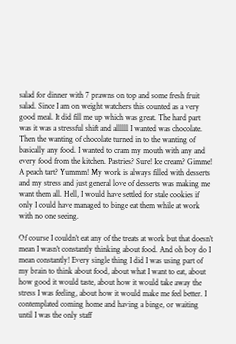salad for dinner with 7 prawns on top and some fresh fruit salad. Since I am on weight watchers this counted as a very good meal. It did fill me up which was great. The hard part was it was a stressful shift and allllll I wanted was chocolate. Then the wanting of chocolate turned in to the wanting of basically any food. I wanted to cram my mouth with any and every food from the kitchen. Pastries? Sure! Ice cream? Gimme! A peach tart? Yummm! My work is always filled with desserts and my stress and just general love of desserts was making me want them all. Hell, I would have settled for stale cookies if only I could have managed to binge eat them while at work with no one seeing.

Of course I couldn’t eat any of the treats at work but that doesn’t mean I wasn’t constantly thinking about food. And oh boy do I mean constantly! Every single thing I did I was using part of my brain to think about food, about what I want to eat, about how good it would taste, about how it would take away the stress I was feeling, about how it would make me feel better. I contemplated coming home and having a binge, or waiting until I was the only staff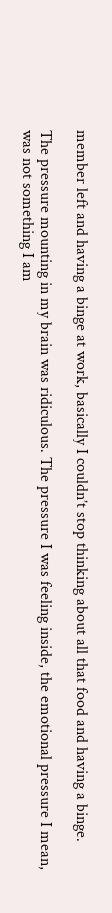member left and having a binge at work, basically I couldn’t stop thinking about all that food and having a binge.

The pressure mounting in my brain was ridiculous. The pressure I was feeling inside, the emotional pressure I mean, was not something I am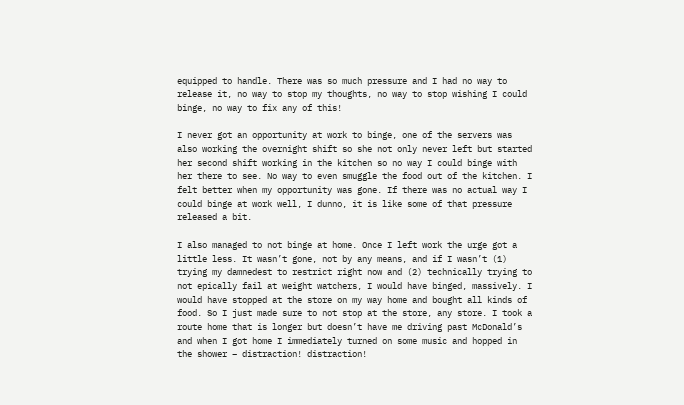equipped to handle. There was so much pressure and I had no way to release it, no way to stop my thoughts, no way to stop wishing I could binge, no way to fix any of this!

I never got an opportunity at work to binge, one of the servers was also working the overnight shift so she not only never left but started her second shift working in the kitchen so no way I could binge with her there to see. No way to even smuggle the food out of the kitchen. I felt better when my opportunity was gone. If there was no actual way I could binge at work well, I dunno, it is like some of that pressure released a bit.

I also managed to not binge at home. Once I left work the urge got a little less. It wasn’t gone, not by any means, and if I wasn’t (1) trying my damnedest to restrict right now and (2) technically trying to not epically fail at weight watchers, I would have binged, massively. I would have stopped at the store on my way home and bought all kinds of food. So I just made sure to not stop at the store, any store. I took a route home that is longer but doesn’t have me driving past McDonald’s and when I got home I immediately turned on some music and hopped in the shower – distraction! distraction!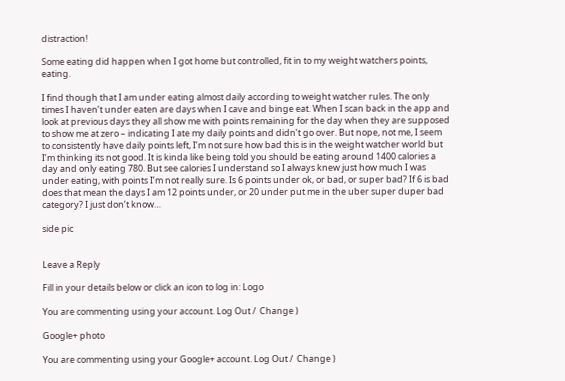distraction!

Some eating did happen when I got home but controlled, fit in to my weight watchers points, eating.

I find though that I am under eating almost daily according to weight watcher rules. The only times I haven’t under eaten are days when I cave and binge eat. When I scan back in the app and look at previous days they all show me with points remaining for the day when they are supposed to show me at zero – indicating I ate my daily points and didn’t go over. But nope, not me, I seem to consistently have daily points left, I’m not sure how bad this is in the weight watcher world but I’m thinking its not good. It is kinda like being told you should be eating around 1400 calories a day and only eating 780. But see calories I understand so I always knew just how much I was under eating, with points I’m not really sure. Is 6 points under ok, or bad, or super bad? If 6 is bad does that mean the days I am 12 points under, or 20 under put me in the uber super duper bad category? I just don’t know…

side pic


Leave a Reply

Fill in your details below or click an icon to log in: Logo

You are commenting using your account. Log Out /  Change )

Google+ photo

You are commenting using your Google+ account. Log Out /  Change )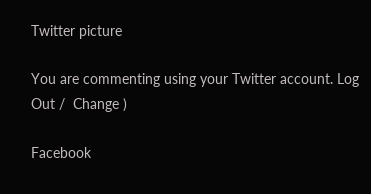Twitter picture

You are commenting using your Twitter account. Log Out /  Change )

Facebook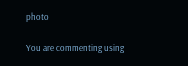photo

You are commenting using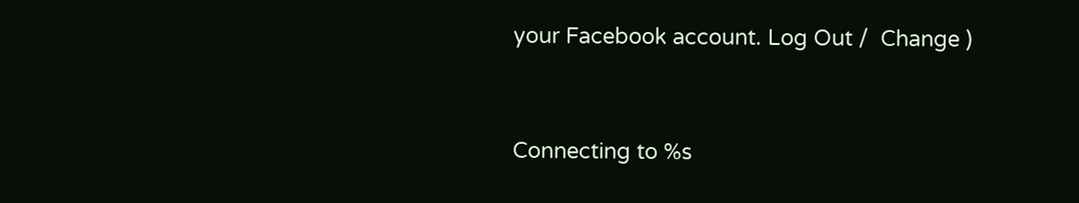your Facebook account. Log Out /  Change )


Connecting to %s